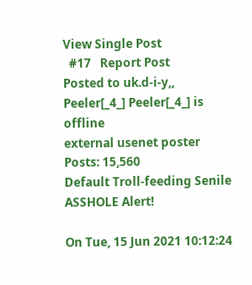View Single Post
  #17   Report Post
Posted to uk.d-i-y,,
Peeler[_4_] Peeler[_4_] is offline
external usenet poster
Posts: 15,560
Default Troll-feeding Senile ASSHOLE Alert!

On Tue, 15 Jun 2021 10:12:24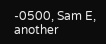-0500, Sam E, another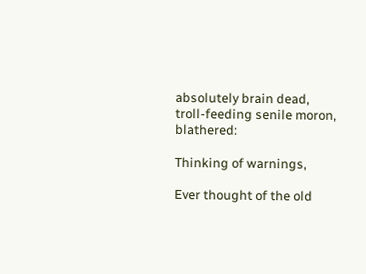absolutely brain dead,
troll-feeding senile moron, blathered:

Thinking of warnings,

Ever thought of the old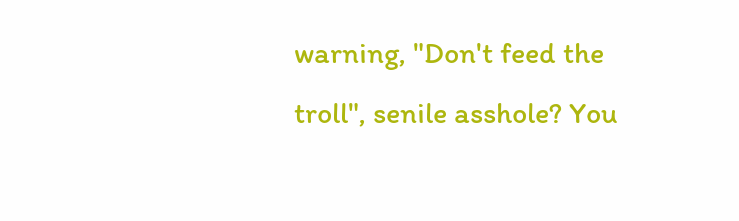warning, "Don't feed the troll", senile asshole? You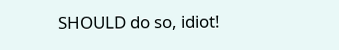SHOULD do so, idiot!